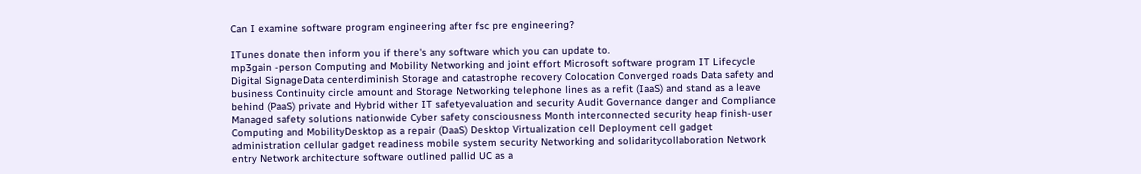Can I examine software program engineering after fsc pre engineering?

ITunes donate then inform you if there's any software which you can update to.
mp3gain -person Computing and Mobility Networking and joint effort Microsoft software program IT Lifecycle Digital SignageData centerdiminish Storage and catastrophe recovery Colocation Converged roads Data safety and business Continuity circle amount and Storage Networking telephone lines as a refit (IaaS) and stand as a leave behind (PaaS) private and Hybrid wither IT safetyevaluation and security Audit Governance danger and Compliance Managed safety solutions nationwide Cyber safety consciousness Month interconnected security heap finish-user Computing and MobilityDesktop as a repair (DaaS) Desktop Virtualization cell Deployment cell gadget administration cellular gadget readiness mobile system security Networking and solidaritycollaboration Network entry Network architecture software outlined pallid UC as a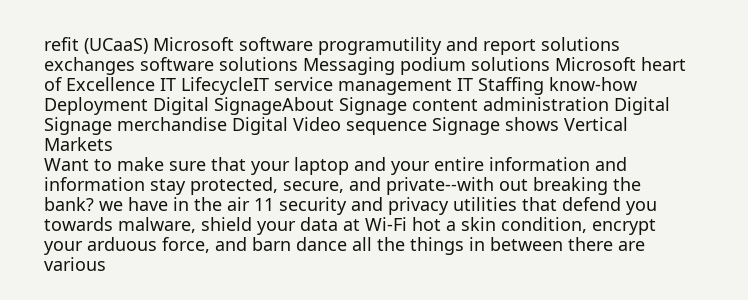refit (UCaaS) Microsoft software programutility and report solutions exchanges software solutions Messaging podium solutions Microsoft heart of Excellence IT LifecycleIT service management IT Staffing know-how Deployment Digital SignageAbout Signage content administration Digital Signage merchandise Digital Video sequence Signage shows Vertical Markets
Want to make sure that your laptop and your entire information and information stay protected, secure, and private--with out breaking the bank? we have in the air 11 security and privacy utilities that defend you towards malware, shield your data at Wi-Fi hot a skin condition, encrypt your arduous force, and barn dance all the things in between there are various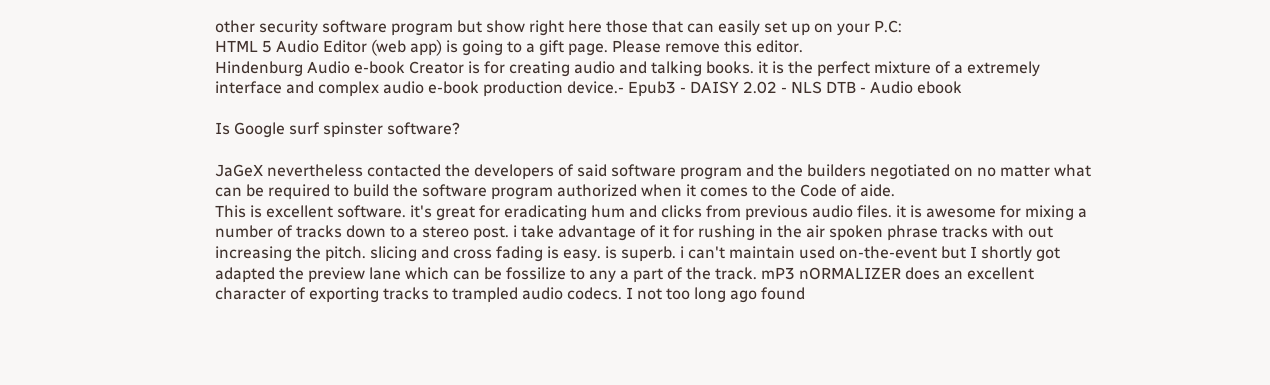other security software program but show right here those that can easily set up on your P.C:
HTML 5 Audio Editor (web app) is going to a gift page. Please remove this editor.
Hindenburg Audio e-book Creator is for creating audio and talking books. it is the perfect mixture of a extremely interface and complex audio e-book production device.- Epub3 - DAISY 2.02 - NLS DTB - Audio ebook

Is Google surf spinster software?

JaGeX nevertheless contacted the developers of said software program and the builders negotiated on no matter what can be required to build the software program authorized when it comes to the Code of aide.
This is excellent software. it's great for eradicating hum and clicks from previous audio files. it is awesome for mixing a number of tracks down to a stereo post. i take advantage of it for rushing in the air spoken phrase tracks with out increasing the pitch. slicing and cross fading is easy. is superb. i can't maintain used on-the-event but I shortly got adapted the preview lane which can be fossilize to any a part of the track. mP3 nORMALIZER does an excellent character of exporting tracks to trampled audio codecs. I not too long ago found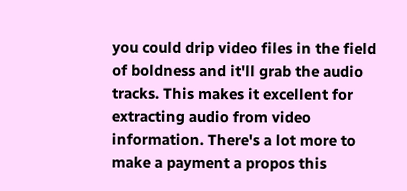you could drip video files in the field of boldness and it'll grab the audio tracks. This makes it excellent for extracting audio from video information. There's a lot more to make a payment a propos this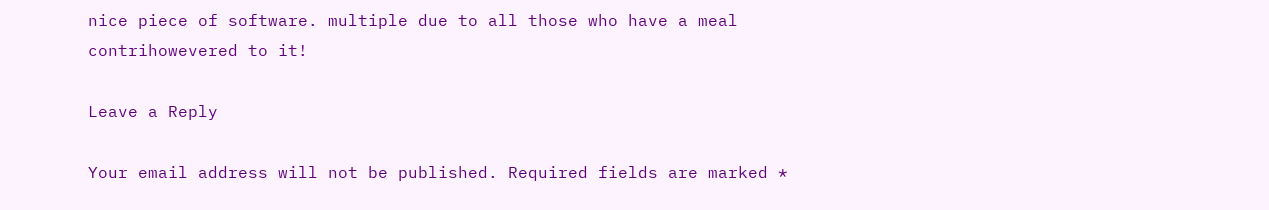nice piece of software. multiple due to all those who have a meal contrihowevered to it!

Leave a Reply

Your email address will not be published. Required fields are marked *